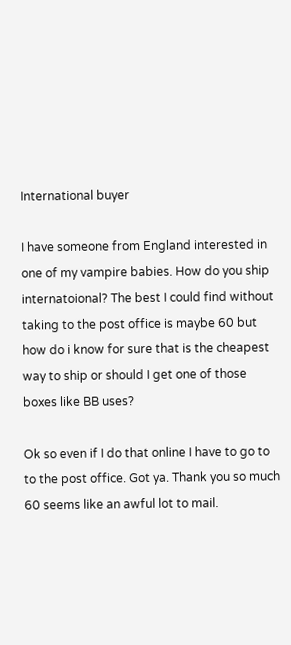International buyer

I have someone from England interested in one of my vampire babies. How do you ship internatoional? The best I could find without taking to the post office is maybe 60 but how do i know for sure that is the cheapest way to ship or should I get one of those boxes like BB uses?

Ok so even if I do that online I have to go to to the post office. Got ya. Thank you so much 60 seems like an awful lot to mail.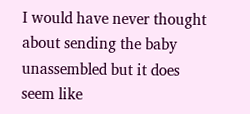I would have never thought about sending the baby unassembled but it does seem like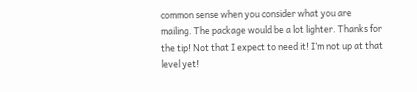common sense when you consider what you are mailing. The package would be a lot lighter. Thanks for the tip! Not that I expect to need it! I’m not up at that level yet!